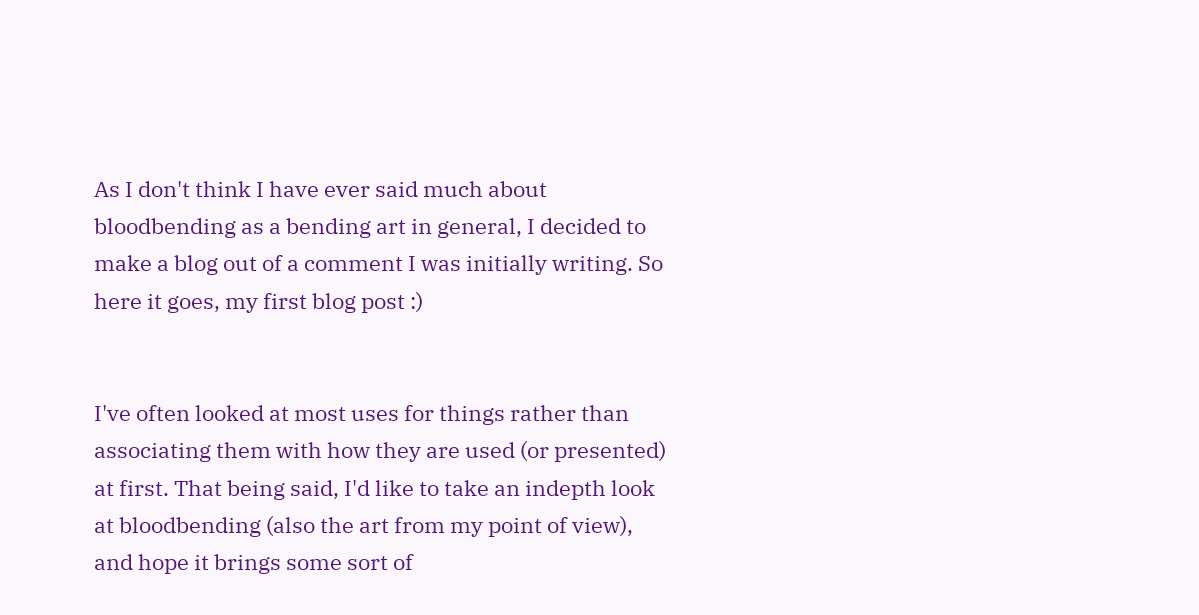As I don't think I have ever said much about bloodbending as a bending art in general, I decided to make a blog out of a comment I was initially writing. So here it goes, my first blog post :)


I've often looked at most uses for things rather than associating them with how they are used (or presented) at first. That being said, I'd like to take an indepth look at bloodbending (also the art from my point of view), and hope it brings some sort of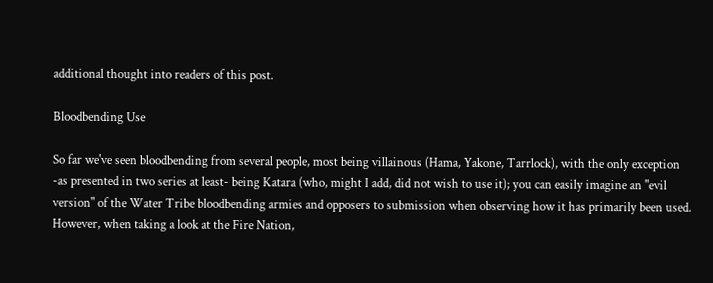additional thought into readers of this post.

Bloodbending Use

So far we've seen bloodbending from several people, most being villainous (Hama, Yakone, Tarrlock), with the only exception -as presented in two series at least- being Katara (who, might I add, did not wish to use it); you can easily imagine an "evil version" of the Water Tribe bloodbending armies and opposers to submission when observing how it has primarily been used. However, when taking a look at the Fire Nation,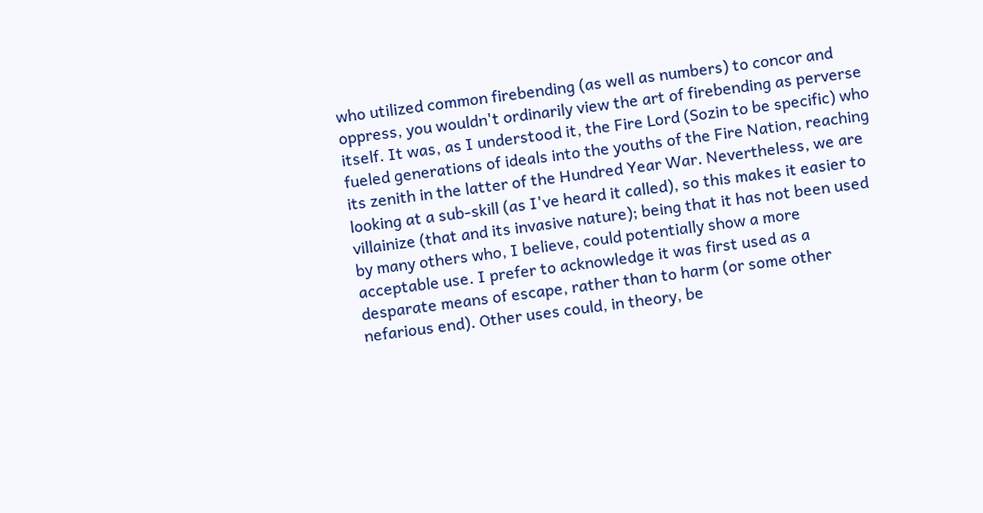who utilized common firebending (as well as numbers) to concor and oppress, you wouldn't ordinarily view the art of firebending as perverse itself. It was, as I understood it, the Fire Lord (Sozin to be specific) who fueled generations of ideals into the youths of the Fire Nation, reaching its zenith in the latter of the Hundred Year War. Nevertheless, we are looking at a sub-skill (as I've heard it called), so this makes it easier to villainize (that and its invasive nature); being that it has not been used by many others who, I believe, could potentially show a more acceptable use. I prefer to acknowledge it was first used as a desparate means of escape, rather than to harm (or some other nefarious end). Other uses could, in theory, be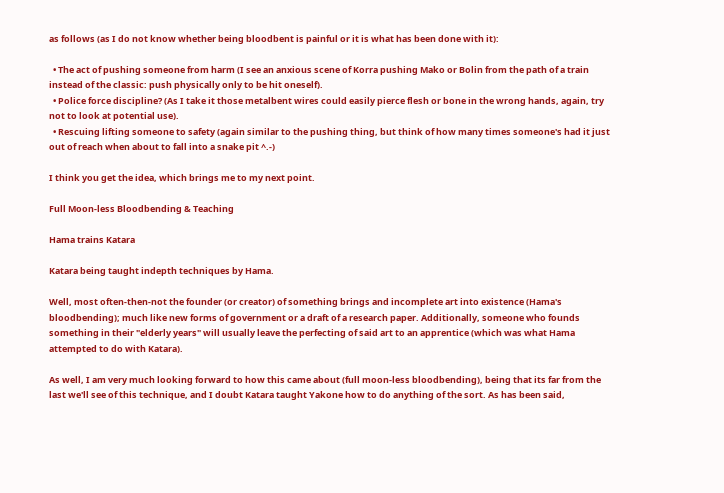as follows (as I do not know whether being bloodbent is painful or it is what has been done with it):

  • The act of pushing someone from harm (I see an anxious scene of Korra pushing Mako or Bolin from the path of a train instead of the classic: push physically only to be hit oneself).
  • Police force discipline? (As I take it those metalbent wires could easily pierce flesh or bone in the wrong hands, again, try not to look at potential use).
  • Rescuing lifting someone to safety (again similar to the pushing thing, but think of how many times someone's had it just out of reach when about to fall into a snake pit ^.-)

I think you get the idea, which brings me to my next point.

Full Moon-less Bloodbending & Teaching

Hama trains Katara

Katara being taught indepth techniques by Hama.

Well, most often-then-not the founder (or creator) of something brings and incomplete art into existence (Hama's bloodbending); much like new forms of government or a draft of a research paper. Additionally, someone who founds something in their "elderly years" will usually leave the perfecting of said art to an apprentice (which was what Hama attempted to do with Katara).

As well, I am very much looking forward to how this came about (full moon-less bloodbending), being that its far from the last we'll see of this technique, and I doubt Katara taught Yakone how to do anything of the sort. As has been said,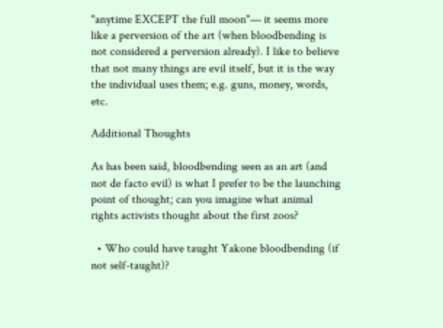"anytime EXCEPT the full moon"— it seems more like a perversion of the art (when bloodbending is not considered a perversion already). I like to believe that not many things are evil itself, but it is the way the individual uses them; e.g. guns, money, words, etc.

Additional Thoughts

As has been said, bloodbending seen as an art (and not de facto evil) is what I prefer to be the launching point of thought; can you imagine what animal rights activists thought about the first zoos?

  • Who could have taught Yakone bloodbending (if not self-taught)?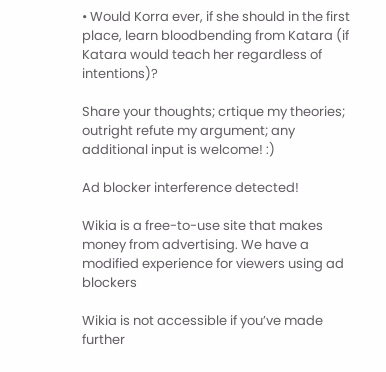• Would Korra ever, if she should in the first place, learn bloodbending from Katara (if Katara would teach her regardless of intentions)?

Share your thoughts; crtique my theories; outright refute my argument; any additional input is welcome! :)

Ad blocker interference detected!

Wikia is a free-to-use site that makes money from advertising. We have a modified experience for viewers using ad blockers

Wikia is not accessible if you’ve made further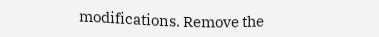modifications. Remove the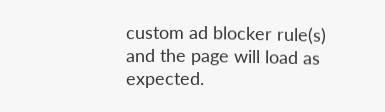custom ad blocker rule(s) and the page will load as expected.